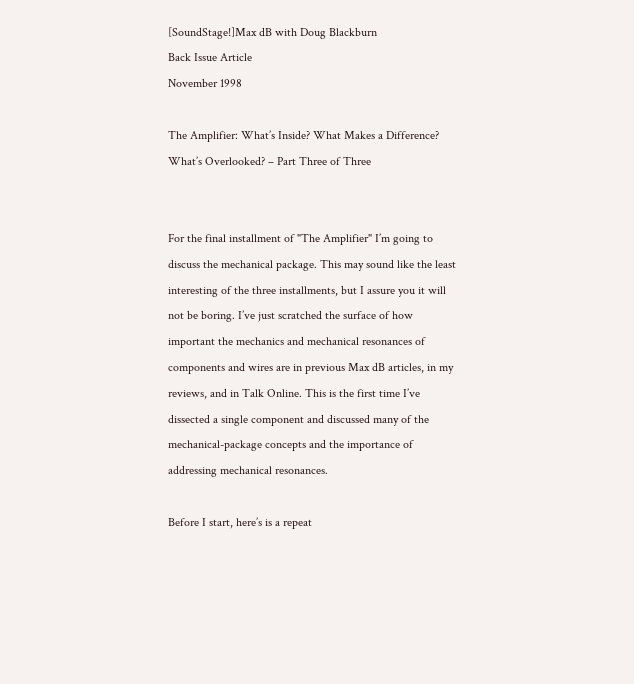[SoundStage!]Max dB with Doug Blackburn
Back Issue Article
November 1998

The Amplifier: What’s Inside? What Makes a Difference? What’s Overlooked? – Part Three of Three


For the final installment of "The Amplifier" I’m going to discuss the mechanical package. This may sound like the least interesting of the three installments, but I assure you it will not be boring. I’ve just scratched the surface of how important the mechanics and mechanical resonances of components and wires are in previous Max dB articles, in my reviews, and in Talk Online. This is the first time I’ve dissected a single component and discussed many of the mechanical-package concepts and the importance of addressing mechanical resonances.

Before I start, here’s is a repeat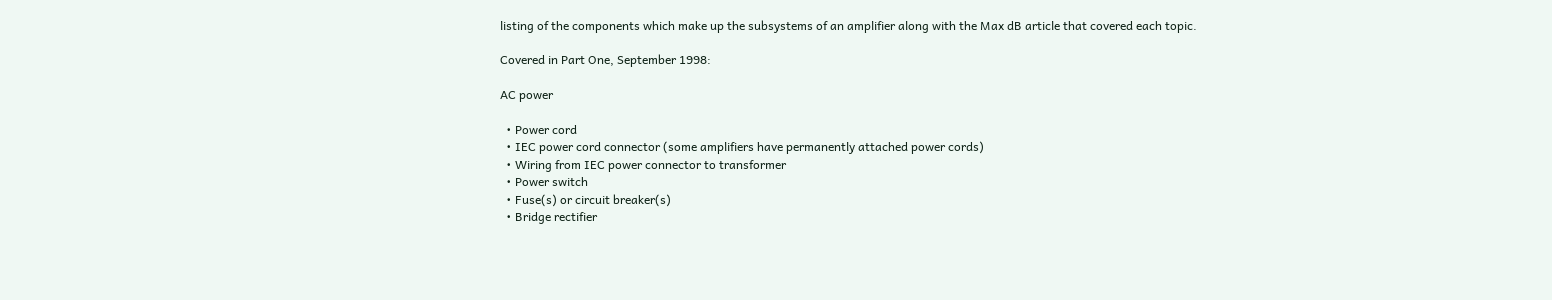listing of the components which make up the subsystems of an amplifier along with the Max dB article that covered each topic.

Covered in Part One, September 1998:

AC power

  • Power cord
  • IEC power cord connector (some amplifiers have permanently attached power cords)
  • Wiring from IEC power connector to transformer
  • Power switch
  • Fuse(s) or circuit breaker(s)
  • Bridge rectifier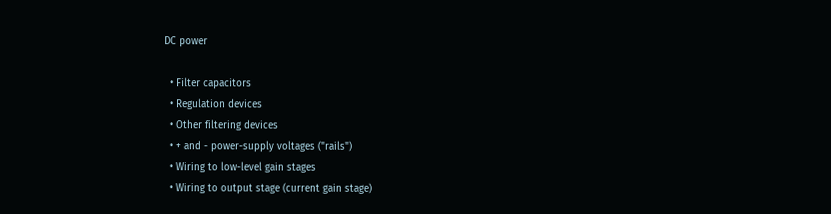DC power

  • Filter capacitors
  • Regulation devices
  • Other filtering devices
  • + and - power-supply voltages ("rails")
  • Wiring to low-level gain stages
  • Wiring to output stage (current gain stage)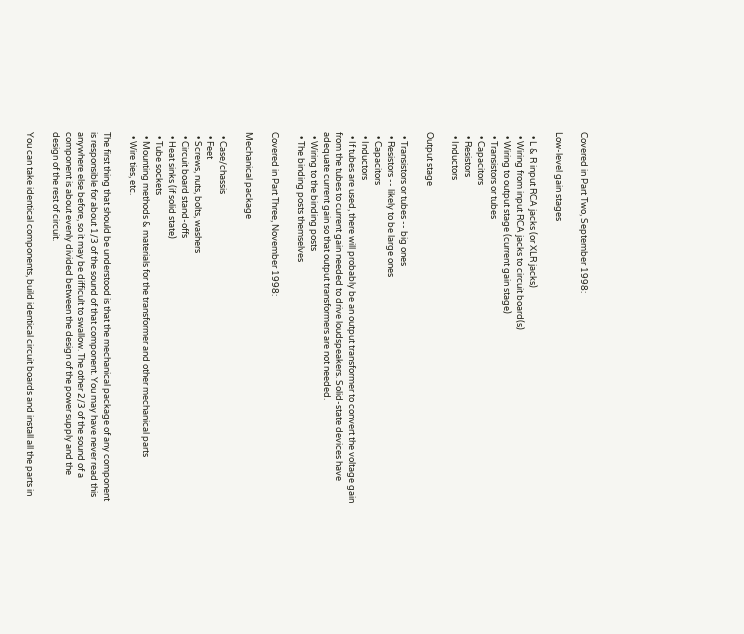Covered in Part Two, September 1998:

Low-level gain stages

  • L & R input RCA jacks (or XLR jacks)
  • Wiring from input RCA jacks to circuit board(s)
  • Wiring to output stage (current gain stage)
  • Transistors or tubes
  • Capacitors
  • Resistors
  • Inductors

Output stage

  • Transistors or tubes -- big ones
  • Resistors -- likely to be large ones
  • Capacitors
  • Inductors
  • If tubes are used, there will probably be an output transformer to convert the voltage gain from the tubes to current gain needed to drive loudspeakers. Solid-state devices have adequate current gain so that output transformers are not needed.
  • Wiring to the binding posts
  • The binding posts themselves

Covered in Part Three, November 1998:

Mechanical package

  • Case/chassis
  • Feet
  • Screws, nuts, bolts, washers
  • Circuit board stand-offs
  • Heat sinks (if solid state)
  • Tube sockets
  • Mounting methods & materials for the transformer and other mechanical parts
  • Wire ties, etc.

The first thing that should be understood is that the mechanical package of any component is responsible for about 1/3 of the sound of that component. You may have never read this anywhere else before, so it may be difficult to swallow. The other 2/3 of the sound of a component is about evenly divided between the design of the power supply and the design of the rest of circuit.

You can take identical components, build identical circuit boards and install all the parts in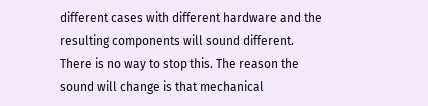different cases with different hardware and the resulting components will sound different. There is no way to stop this. The reason the sound will change is that mechanical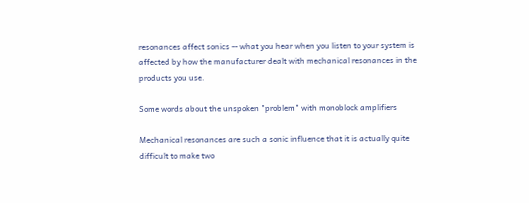resonances affect sonics -- what you hear when you listen to your system is affected by how the manufacturer dealt with mechanical resonances in the products you use.

Some words about the unspoken "problem" with monoblock amplifiers

Mechanical resonances are such a sonic influence that it is actually quite difficult to make two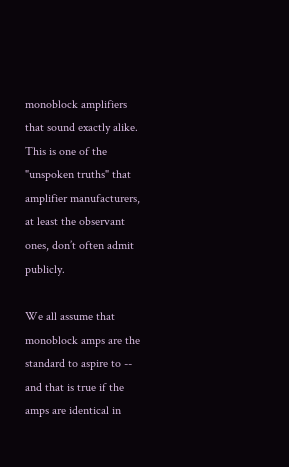monoblock amplifiers that sound exactly alike. This is one of the "unspoken truths" that amplifier manufacturers, at least the observant ones, don’t often admit publicly.

We all assume that monoblock amps are the standard to aspire to -- and that is true if the amps are identical in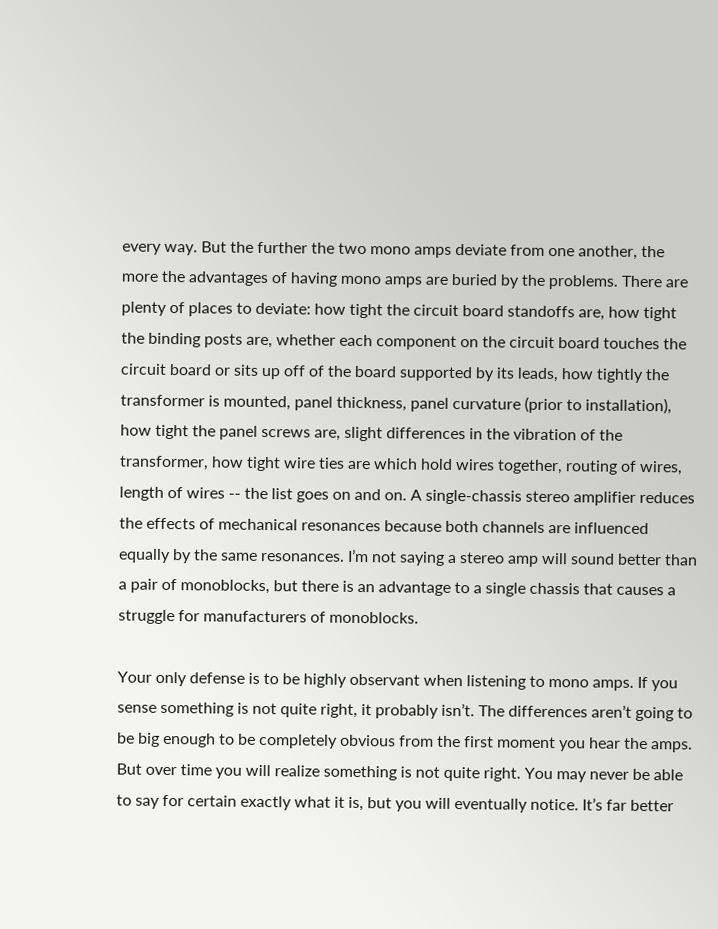every way. But the further the two mono amps deviate from one another, the more the advantages of having mono amps are buried by the problems. There are plenty of places to deviate: how tight the circuit board standoffs are, how tight the binding posts are, whether each component on the circuit board touches the circuit board or sits up off of the board supported by its leads, how tightly the transformer is mounted, panel thickness, panel curvature (prior to installation), how tight the panel screws are, slight differences in the vibration of the transformer, how tight wire ties are which hold wires together, routing of wires, length of wires -- the list goes on and on. A single-chassis stereo amplifier reduces the effects of mechanical resonances because both channels are influenced equally by the same resonances. I’m not saying a stereo amp will sound better than a pair of monoblocks, but there is an advantage to a single chassis that causes a struggle for manufacturers of monoblocks.

Your only defense is to be highly observant when listening to mono amps. If you sense something is not quite right, it probably isn’t. The differences aren’t going to be big enough to be completely obvious from the first moment you hear the amps. But over time you will realize something is not quite right. You may never be able to say for certain exactly what it is, but you will eventually notice. It’s far better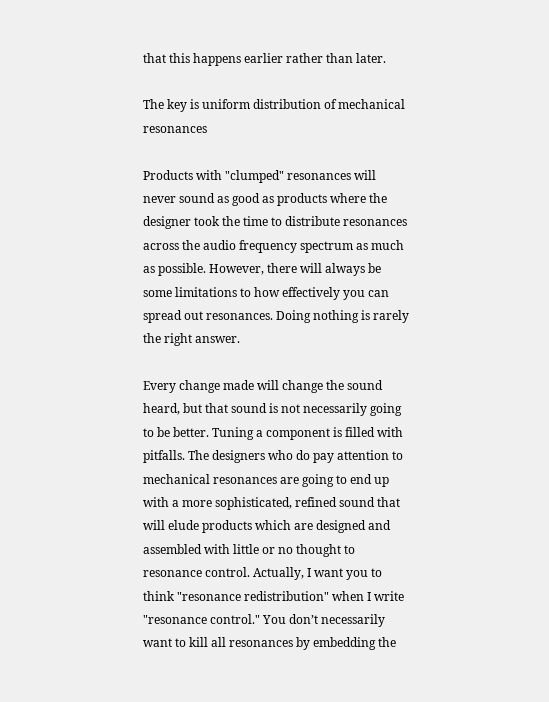that this happens earlier rather than later.

The key is uniform distribution of mechanical resonances

Products with "clumped" resonances will never sound as good as products where the designer took the time to distribute resonances across the audio frequency spectrum as much as possible. However, there will always be some limitations to how effectively you can spread out resonances. Doing nothing is rarely the right answer.

Every change made will change the sound heard, but that sound is not necessarily going to be better. Tuning a component is filled with pitfalls. The designers who do pay attention to mechanical resonances are going to end up with a more sophisticated, refined sound that will elude products which are designed and assembled with little or no thought to resonance control. Actually, I want you to think "resonance redistribution" when I write "resonance control." You don’t necessarily want to kill all resonances by embedding the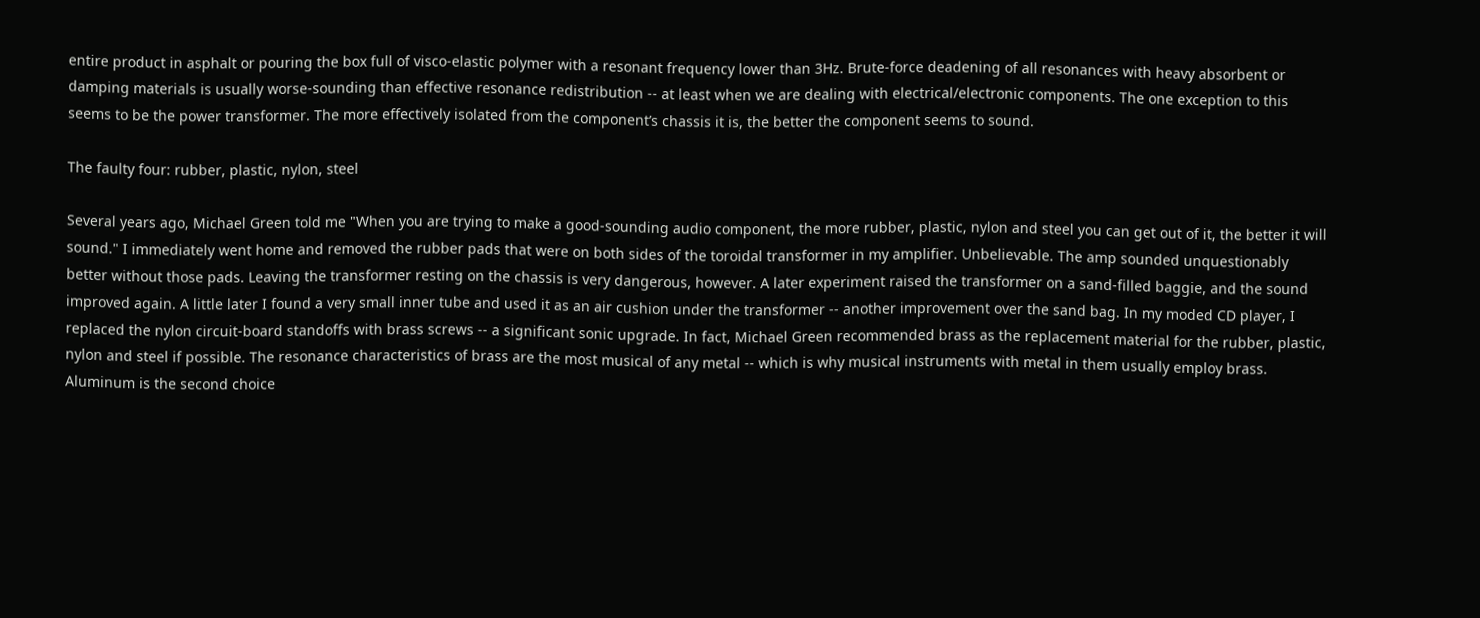entire product in asphalt or pouring the box full of visco-elastic polymer with a resonant frequency lower than 3Hz. Brute-force deadening of all resonances with heavy absorbent or damping materials is usually worse-sounding than effective resonance redistribution -- at least when we are dealing with electrical/electronic components. The one exception to this seems to be the power transformer. The more effectively isolated from the component’s chassis it is, the better the component seems to sound.

The faulty four: rubber, plastic, nylon, steel

Several years ago, Michael Green told me "When you are trying to make a good-sounding audio component, the more rubber, plastic, nylon and steel you can get out of it, the better it will sound." I immediately went home and removed the rubber pads that were on both sides of the toroidal transformer in my amplifier. Unbelievable. The amp sounded unquestionably better without those pads. Leaving the transformer resting on the chassis is very dangerous, however. A later experiment raised the transformer on a sand-filled baggie, and the sound improved again. A little later I found a very small inner tube and used it as an air cushion under the transformer -- another improvement over the sand bag. In my moded CD player, I replaced the nylon circuit-board standoffs with brass screws -- a significant sonic upgrade. In fact, Michael Green recommended brass as the replacement material for the rubber, plastic, nylon and steel if possible. The resonance characteristics of brass are the most musical of any metal -- which is why musical instruments with metal in them usually employ brass. Aluminum is the second choice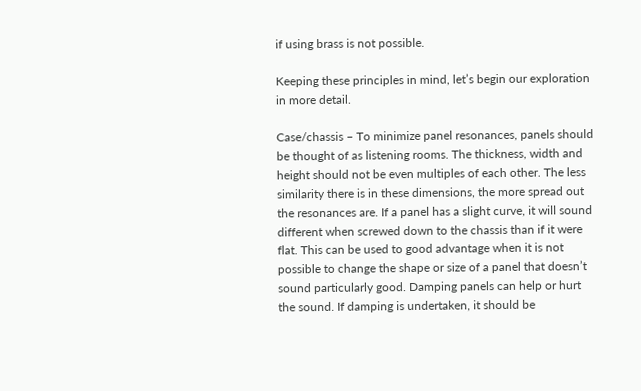if using brass is not possible.

Keeping these principles in mind, let’s begin our exploration in more detail.

Case/chassis – To minimize panel resonances, panels should be thought of as listening rooms. The thickness, width and height should not be even multiples of each other. The less similarity there is in these dimensions, the more spread out the resonances are. If a panel has a slight curve, it will sound different when screwed down to the chassis than if it were flat. This can be used to good advantage when it is not possible to change the shape or size of a panel that doesn’t sound particularly good. Damping panels can help or hurt the sound. If damping is undertaken, it should be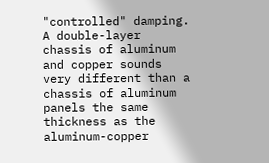"controlled" damping. A double-layer chassis of aluminum and copper sounds very different than a chassis of aluminum panels the same thickness as the aluminum-copper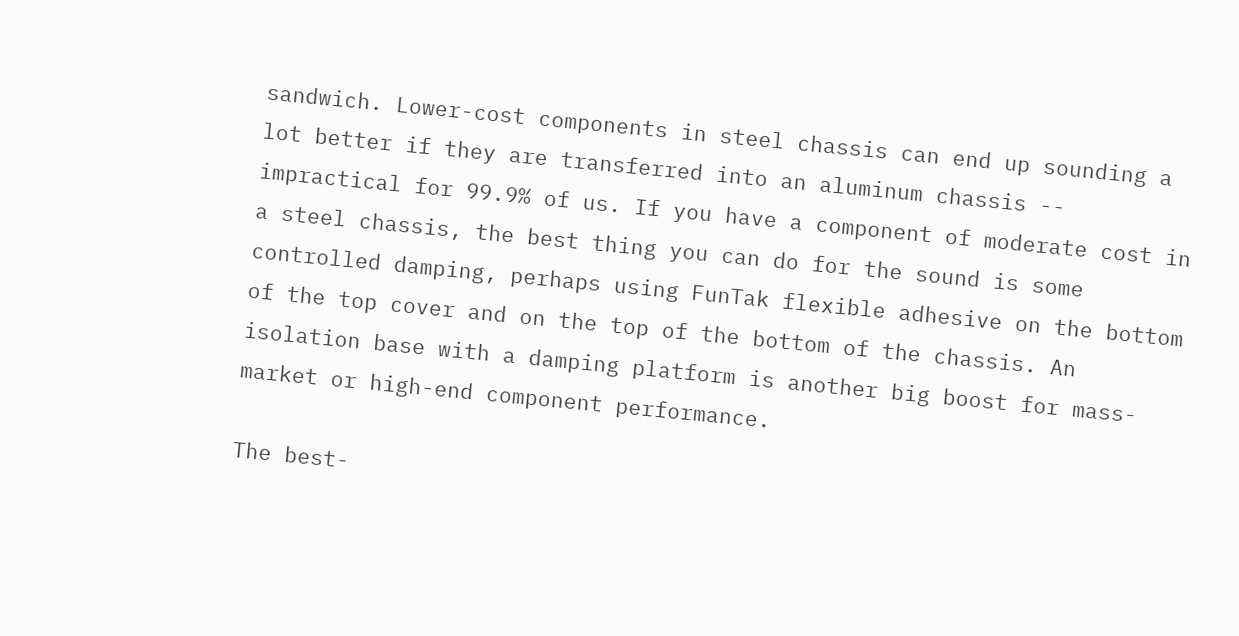sandwich. Lower-cost components in steel chassis can end up sounding a lot better if they are transferred into an aluminum chassis -- impractical for 99.9% of us. If you have a component of moderate cost in a steel chassis, the best thing you can do for the sound is some controlled damping, perhaps using FunTak flexible adhesive on the bottom of the top cover and on the top of the bottom of the chassis. An isolation base with a damping platform is another big boost for mass-market or high-end component performance.

The best-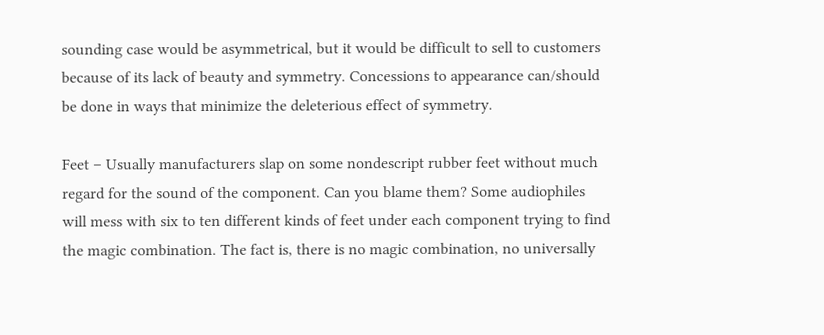sounding case would be asymmetrical, but it would be difficult to sell to customers because of its lack of beauty and symmetry. Concessions to appearance can/should be done in ways that minimize the deleterious effect of symmetry.

Feet – Usually manufacturers slap on some nondescript rubber feet without much regard for the sound of the component. Can you blame them? Some audiophiles will mess with six to ten different kinds of feet under each component trying to find the magic combination. The fact is, there is no magic combination, no universally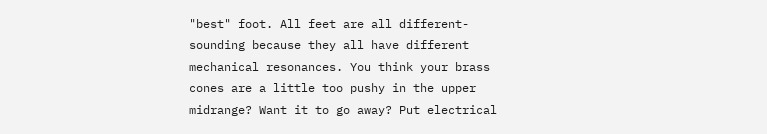"best" foot. All feet are all different-sounding because they all have different mechanical resonances. You think your brass cones are a little too pushy in the upper midrange? Want it to go away? Put electrical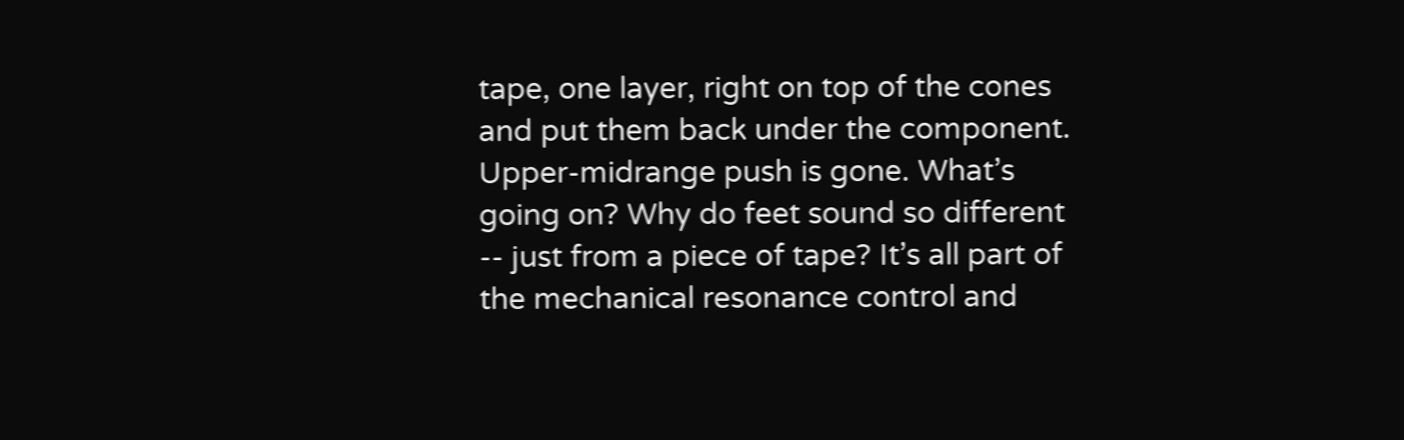tape, one layer, right on top of the cones and put them back under the component. Upper-midrange push is gone. What’s going on? Why do feet sound so different -- just from a piece of tape? It’s all part of the mechanical resonance control and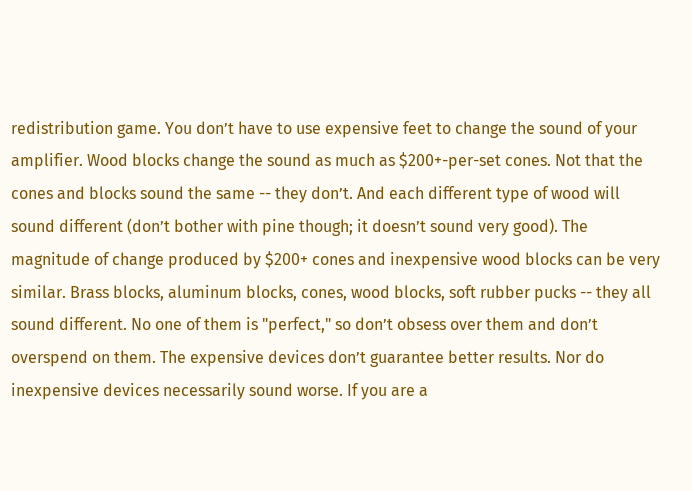redistribution game. You don’t have to use expensive feet to change the sound of your amplifier. Wood blocks change the sound as much as $200+-per-set cones. Not that the cones and blocks sound the same -- they don’t. And each different type of wood will sound different (don’t bother with pine though; it doesn’t sound very good). The magnitude of change produced by $200+ cones and inexpensive wood blocks can be very similar. Brass blocks, aluminum blocks, cones, wood blocks, soft rubber pucks -- they all sound different. No one of them is "perfect," so don’t obsess over them and don’t overspend on them. The expensive devices don’t guarantee better results. Nor do inexpensive devices necessarily sound worse. If you are a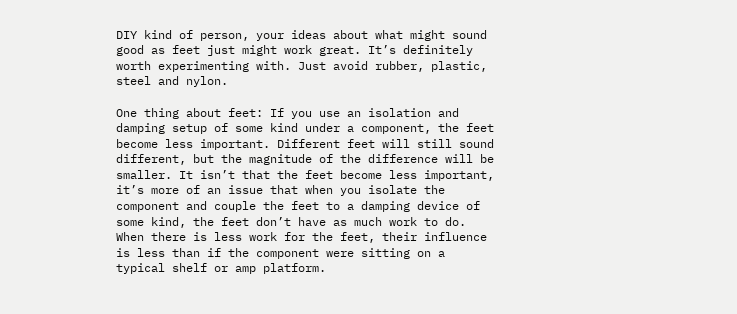DIY kind of person, your ideas about what might sound good as feet just might work great. It’s definitely worth experimenting with. Just avoid rubber, plastic, steel and nylon.

One thing about feet: If you use an isolation and damping setup of some kind under a component, the feet become less important. Different feet will still sound different, but the magnitude of the difference will be smaller. It isn’t that the feet become less important, it’s more of an issue that when you isolate the component and couple the feet to a damping device of some kind, the feet don’t have as much work to do. When there is less work for the feet, their influence is less than if the component were sitting on a typical shelf or amp platform.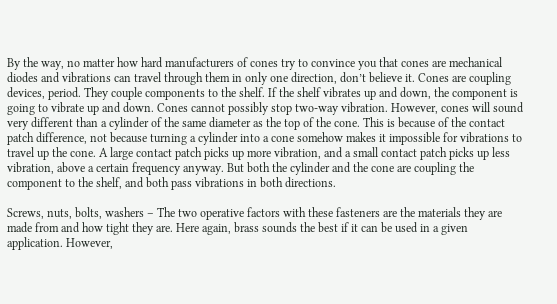By the way, no matter how hard manufacturers of cones try to convince you that cones are mechanical diodes and vibrations can travel through them in only one direction, don’t believe it. Cones are coupling devices, period. They couple components to the shelf. If the shelf vibrates up and down, the component is going to vibrate up and down. Cones cannot possibly stop two-way vibration. However, cones will sound very different than a cylinder of the same diameter as the top of the cone. This is because of the contact patch difference, not because turning a cylinder into a cone somehow makes it impossible for vibrations to travel up the cone. A large contact patch picks up more vibration, and a small contact patch picks up less vibration, above a certain frequency anyway. But both the cylinder and the cone are coupling the component to the shelf, and both pass vibrations in both directions.

Screws, nuts, bolts, washers – The two operative factors with these fasteners are the materials they are made from and how tight they are. Here again, brass sounds the best if it can be used in a given application. However,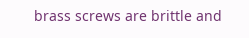brass screws are brittle and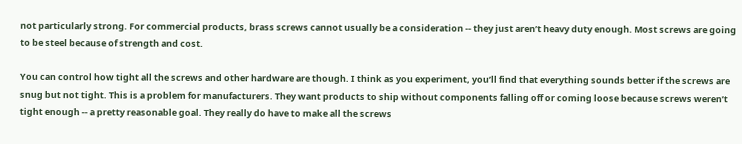not particularly strong. For commercial products, brass screws cannot usually be a consideration -- they just aren’t heavy duty enough. Most screws are going to be steel because of strength and cost.

You can control how tight all the screws and other hardware are though. I think as you experiment, you’ll find that everything sounds better if the screws are snug but not tight. This is a problem for manufacturers. They want products to ship without components falling off or coming loose because screws weren’t tight enough -- a pretty reasonable goal. They really do have to make all the screws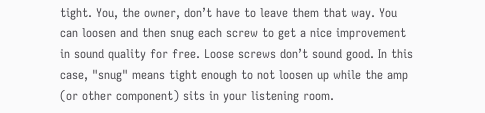tight. You, the owner, don’t have to leave them that way. You can loosen and then snug each screw to get a nice improvement in sound quality for free. Loose screws don’t sound good. In this case, "snug" means tight enough to not loosen up while the amp (or other component) sits in your listening room.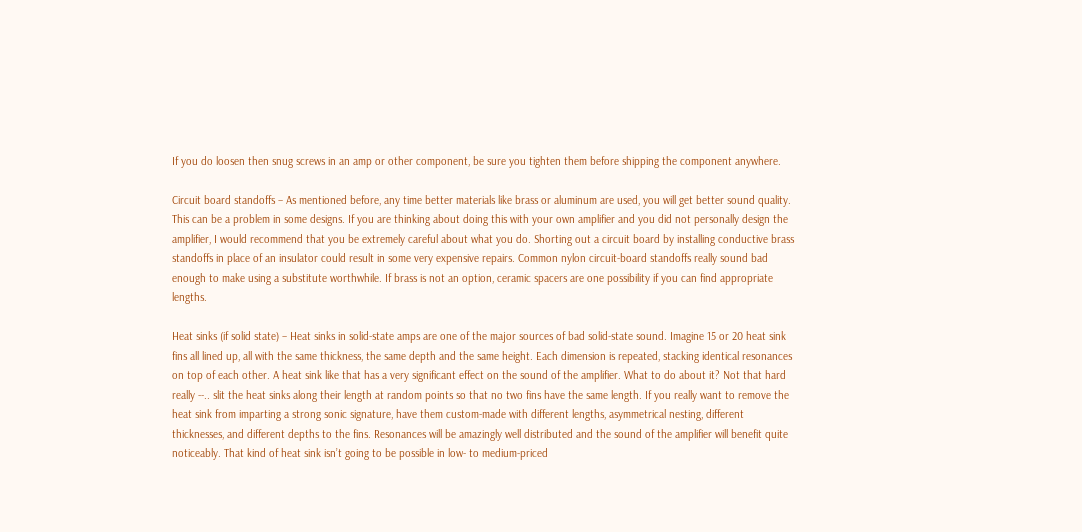If you do loosen then snug screws in an amp or other component, be sure you tighten them before shipping the component anywhere.

Circuit board standoffs – As mentioned before, any time better materials like brass or aluminum are used, you will get better sound quality. This can be a problem in some designs. If you are thinking about doing this with your own amplifier and you did not personally design the amplifier, I would recommend that you be extremely careful about what you do. Shorting out a circuit board by installing conductive brass standoffs in place of an insulator could result in some very expensive repairs. Common nylon circuit-board standoffs really sound bad enough to make using a substitute worthwhile. If brass is not an option, ceramic spacers are one possibility if you can find appropriate lengths.

Heat sinks (if solid state) – Heat sinks in solid-state amps are one of the major sources of bad solid-state sound. Imagine 15 or 20 heat sink fins all lined up, all with the same thickness, the same depth and the same height. Each dimension is repeated, stacking identical resonances on top of each other. A heat sink like that has a very significant effect on the sound of the amplifier. What to do about it? Not that hard really --.. slit the heat sinks along their length at random points so that no two fins have the same length. If you really want to remove the heat sink from imparting a strong sonic signature, have them custom-made with different lengths, asymmetrical nesting, different thicknesses, and different depths to the fins. Resonances will be amazingly well distributed and the sound of the amplifier will benefit quite noticeably. That kind of heat sink isn’t going to be possible in low- to medium-priced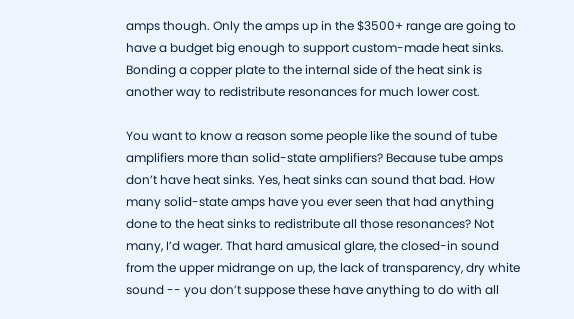amps though. Only the amps up in the $3500+ range are going to have a budget big enough to support custom-made heat sinks. Bonding a copper plate to the internal side of the heat sink is another way to redistribute resonances for much lower cost.

You want to know a reason some people like the sound of tube amplifiers more than solid-state amplifiers? Because tube amps don’t have heat sinks. Yes, heat sinks can sound that bad. How many solid-state amps have you ever seen that had anything done to the heat sinks to redistribute all those resonances? Not many, I’d wager. That hard amusical glare, the closed-in sound from the upper midrange on up, the lack of transparency, dry white sound -- you don’t suppose these have anything to do with all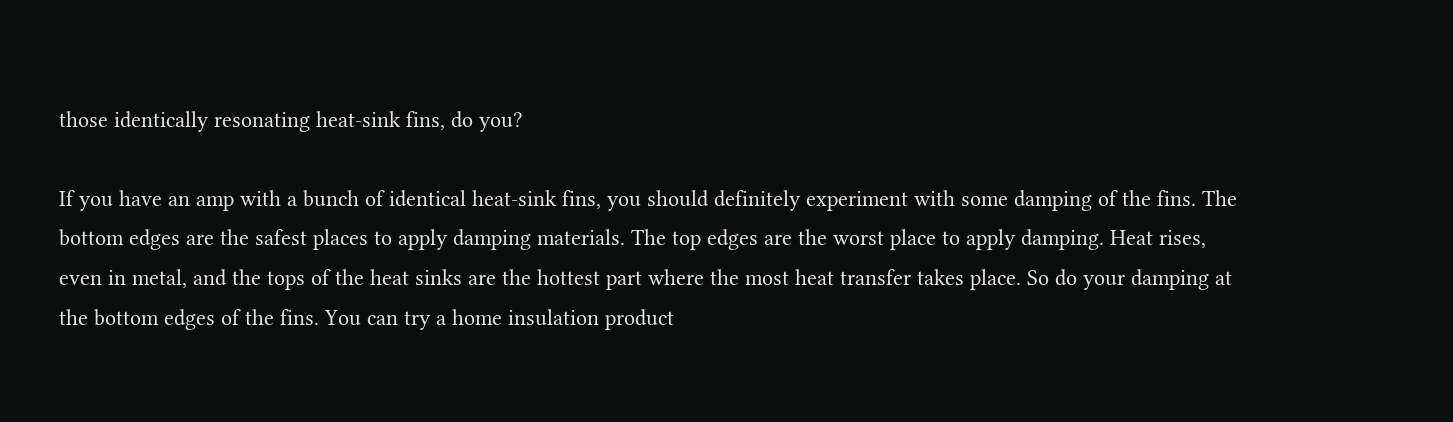those identically resonating heat-sink fins, do you?

If you have an amp with a bunch of identical heat-sink fins, you should definitely experiment with some damping of the fins. The bottom edges are the safest places to apply damping materials. The top edges are the worst place to apply damping. Heat rises, even in metal, and the tops of the heat sinks are the hottest part where the most heat transfer takes place. So do your damping at the bottom edges of the fins. You can try a home insulation product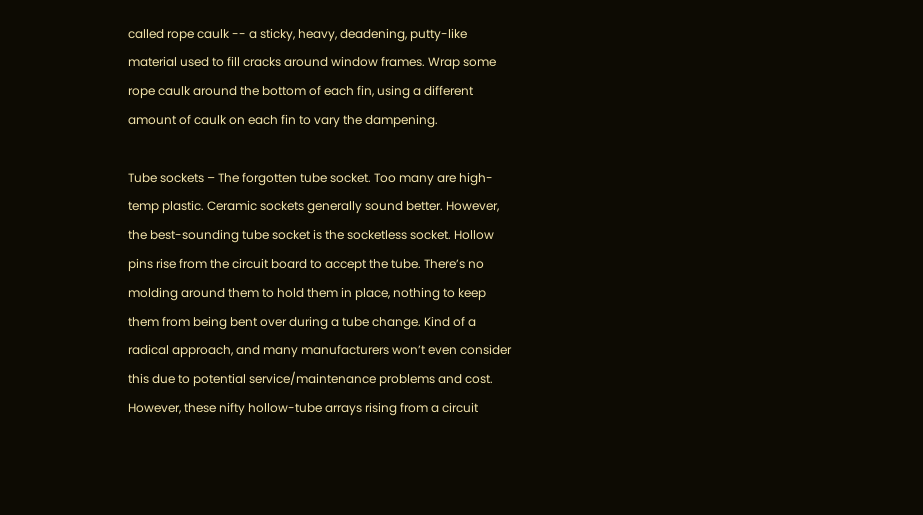called rope caulk -- a sticky, heavy, deadening, putty-like material used to fill cracks around window frames. Wrap some rope caulk around the bottom of each fin, using a different amount of caulk on each fin to vary the dampening.

Tube sockets – The forgotten tube socket. Too many are high-temp plastic. Ceramic sockets generally sound better. However, the best-sounding tube socket is the socketless socket. Hollow pins rise from the circuit board to accept the tube. There’s no molding around them to hold them in place, nothing to keep them from being bent over during a tube change. Kind of a radical approach, and many manufacturers won’t even consider this due to potential service/maintenance problems and cost. However, these nifty hollow-tube arrays rising from a circuit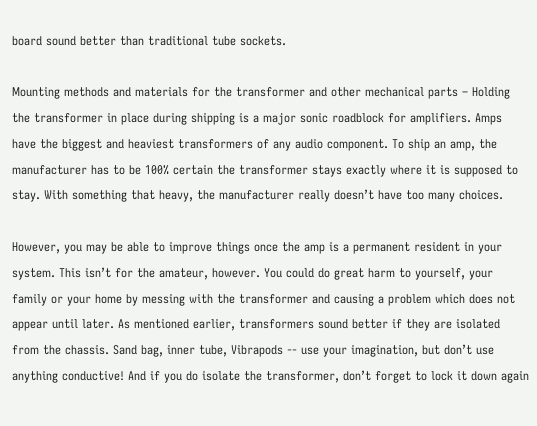board sound better than traditional tube sockets.

Mounting methods and materials for the transformer and other mechanical parts – Holding the transformer in place during shipping is a major sonic roadblock for amplifiers. Amps have the biggest and heaviest transformers of any audio component. To ship an amp, the manufacturer has to be 100% certain the transformer stays exactly where it is supposed to stay. With something that heavy, the manufacturer really doesn’t have too many choices.

However, you may be able to improve things once the amp is a permanent resident in your system. This isn’t for the amateur, however. You could do great harm to yourself, your family or your home by messing with the transformer and causing a problem which does not appear until later. As mentioned earlier, transformers sound better if they are isolated from the chassis. Sand bag, inner tube, Vibrapods -- use your imagination, but don’t use anything conductive! And if you do isolate the transformer, don’t forget to lock it down again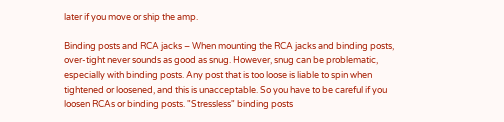later if you move or ship the amp.

Binding posts and RCA jacks – When mounting the RCA jacks and binding posts, over-tight never sounds as good as snug. However, snug can be problematic, especially with binding posts. Any post that is too loose is liable to spin when tightened or loosened, and this is unacceptable. So you have to be careful if you loosen RCAs or binding posts. "Stressless" binding posts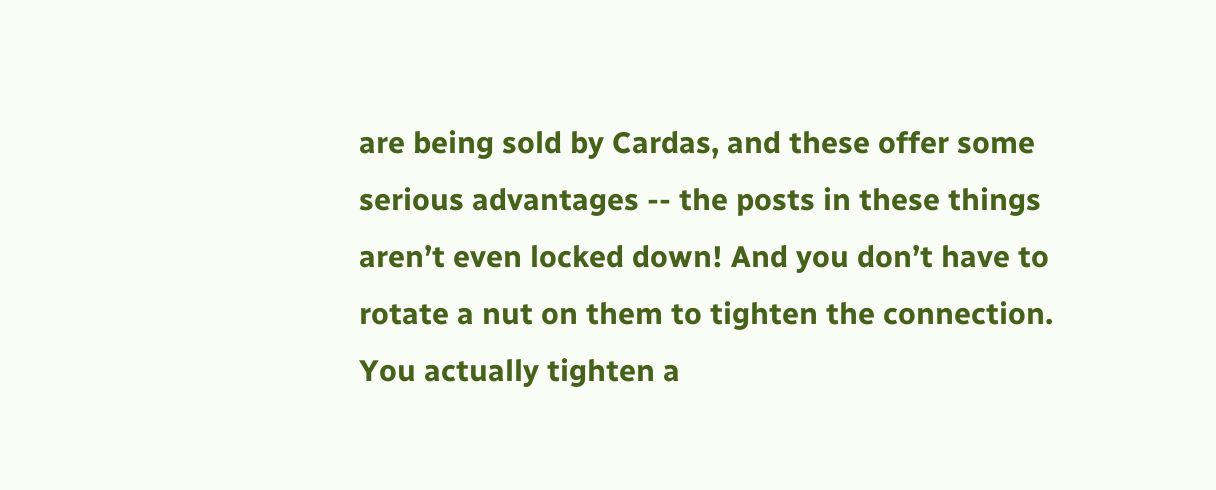are being sold by Cardas, and these offer some serious advantages -- the posts in these things aren’t even locked down! And you don’t have to rotate a nut on them to tighten the connection. You actually tighten a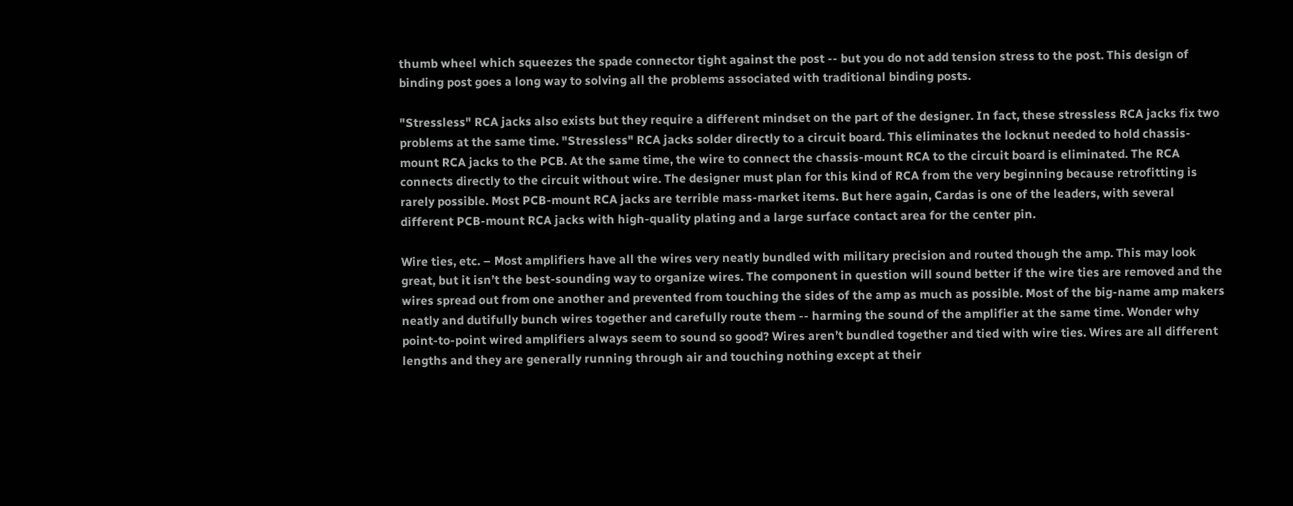thumb wheel which squeezes the spade connector tight against the post -- but you do not add tension stress to the post. This design of binding post goes a long way to solving all the problems associated with traditional binding posts.

"Stressless" RCA jacks also exists but they require a different mindset on the part of the designer. In fact, these stressless RCA jacks fix two problems at the same time. "Stressless" RCA jacks solder directly to a circuit board. This eliminates the locknut needed to hold chassis-mount RCA jacks to the PCB. At the same time, the wire to connect the chassis-mount RCA to the circuit board is eliminated. The RCA connects directly to the circuit without wire. The designer must plan for this kind of RCA from the very beginning because retrofitting is rarely possible. Most PCB-mount RCA jacks are terrible mass-market items. But here again, Cardas is one of the leaders, with several different PCB-mount RCA jacks with high-quality plating and a large surface contact area for the center pin.

Wire ties, etc. – Most amplifiers have all the wires very neatly bundled with military precision and routed though the amp. This may look great, but it isn’t the best-sounding way to organize wires. The component in question will sound better if the wire ties are removed and the wires spread out from one another and prevented from touching the sides of the amp as much as possible. Most of the big-name amp makers neatly and dutifully bunch wires together and carefully route them -- harming the sound of the amplifier at the same time. Wonder why point-to-point wired amplifiers always seem to sound so good? Wires aren’t bundled together and tied with wire ties. Wires are all different lengths and they are generally running through air and touching nothing except at their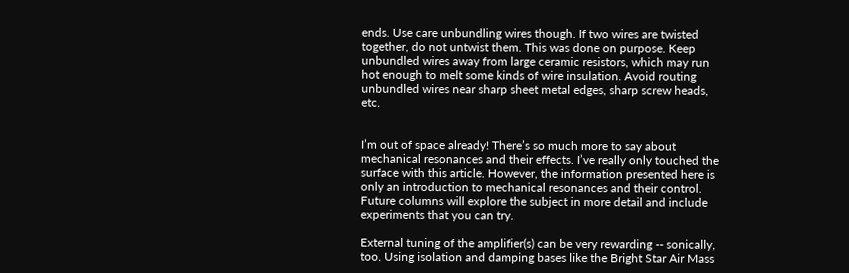ends. Use care unbundling wires though. If two wires are twisted together, do not untwist them. This was done on purpose. Keep unbundled wires away from large ceramic resistors, which may run hot enough to melt some kinds of wire insulation. Avoid routing unbundled wires near sharp sheet metal edges, sharp screw heads, etc.


I’m out of space already! There’s so much more to say about mechanical resonances and their effects. I’ve really only touched the surface with this article. However, the information presented here is only an introduction to mechanical resonances and their control. Future columns will explore the subject in more detail and include experiments that you can try.

External tuning of the amplifier(s) can be very rewarding -- sonically, too. Using isolation and damping bases like the Bright Star Air Mass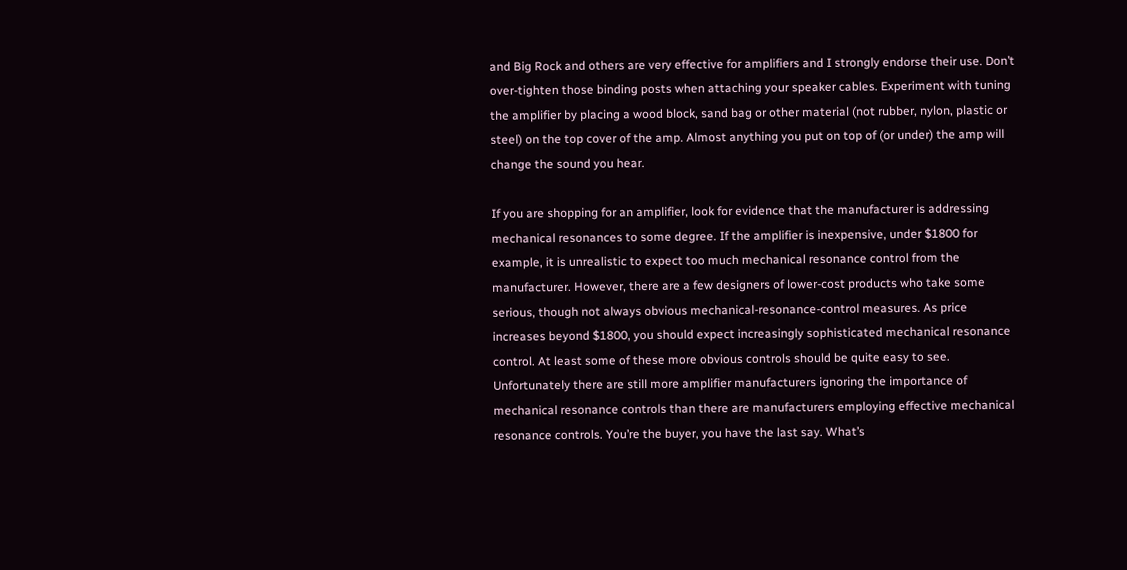and Big Rock and others are very effective for amplifiers and I strongly endorse their use. Don’t over-tighten those binding posts when attaching your speaker cables. Experiment with tuning the amplifier by placing a wood block, sand bag or other material (not rubber, nylon, plastic or steel) on the top cover of the amp. Almost anything you put on top of (or under) the amp will change the sound you hear.

If you are shopping for an amplifier, look for evidence that the manufacturer is addressing mechanical resonances to some degree. If the amplifier is inexpensive, under $1800 for example, it is unrealistic to expect too much mechanical resonance control from the manufacturer. However, there are a few designers of lower-cost products who take some serious, though not always obvious mechanical-resonance-control measures. As price increases beyond $1800, you should expect increasingly sophisticated mechanical resonance control. At least some of these more obvious controls should be quite easy to see. Unfortunately there are still more amplifier manufacturers ignoring the importance of mechanical resonance controls than there are manufacturers employing effective mechanical resonance controls. You’re the buyer, you have the last say. What’s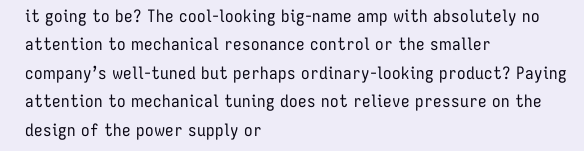it going to be? The cool-looking big-name amp with absolutely no attention to mechanical resonance control or the smaller company’s well-tuned but perhaps ordinary-looking product? Paying attention to mechanical tuning does not relieve pressure on the design of the power supply or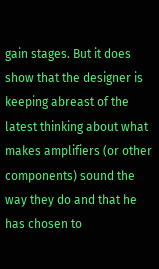gain stages. But it does show that the designer is keeping abreast of the latest thinking about what makes amplifiers (or other components) sound the way they do and that he has chosen to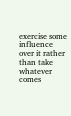exercise some influence over it rather than take whatever comes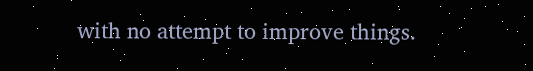with no attempt to improve things.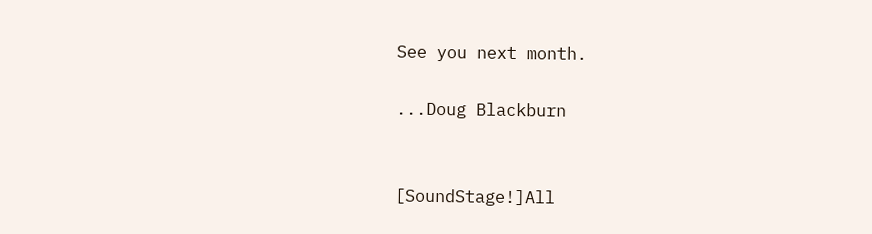See you next month.

...Doug Blackburn


[SoundStage!]All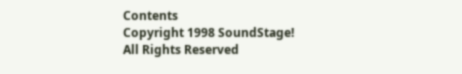Contents
Copyright 1998 SoundStage!
All Rights Reserved